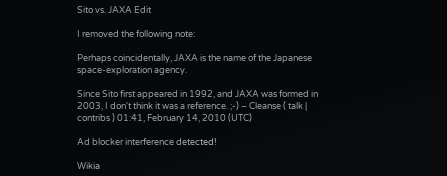Sito vs. JAXA Edit

I removed the following note:

Perhaps coincidentally, JAXA is the name of the Japanese space-exploration agency.

Since Sito first appeared in 1992, and JAXA was formed in 2003, I don't think it was a reference. ;-) – Cleanse ( talk | contribs ) 01:41, February 14, 2010 (UTC)

Ad blocker interference detected!

Wikia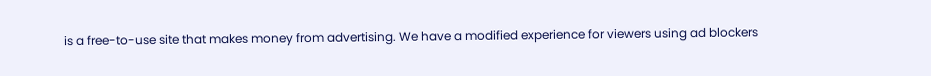is a free-to-use site that makes money from advertising. We have a modified experience for viewers using ad blockers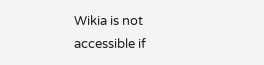Wikia is not accessible if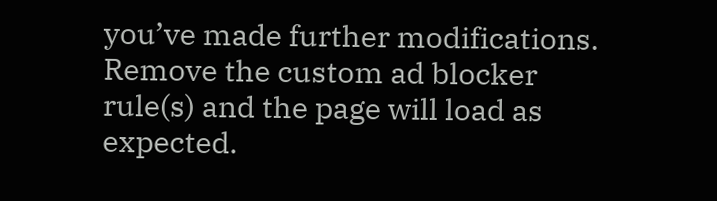you’ve made further modifications. Remove the custom ad blocker rule(s) and the page will load as expected.